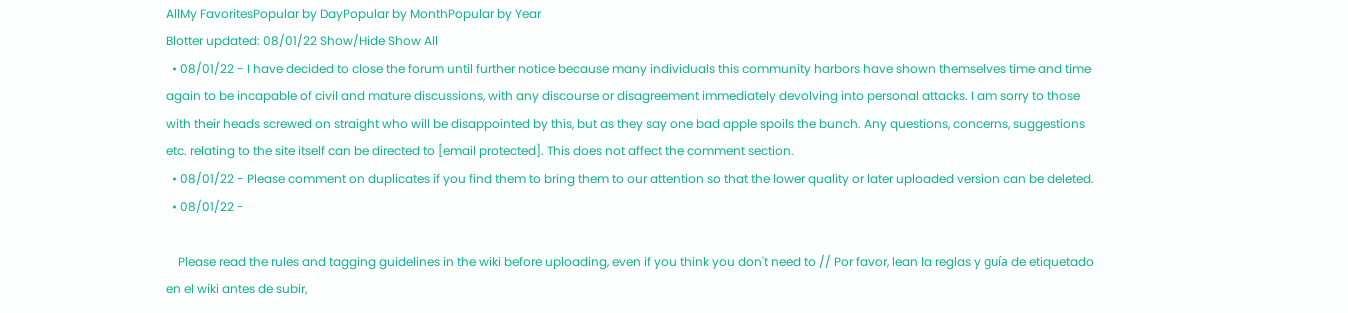AllMy FavoritesPopular by DayPopular by MonthPopular by Year
Blotter updated: 08/01/22 Show/Hide Show All
  • 08/01/22 - I have decided to close the forum until further notice because many individuals this community harbors have shown themselves time and time again to be incapable of civil and mature discussions, with any discourse or disagreement immediately devolving into personal attacks. I am sorry to those with their heads screwed on straight who will be disappointed by this, but as they say one bad apple spoils the bunch. Any questions, concerns, suggestions etc. relating to the site itself can be directed to [email protected]. This does not affect the comment section.
  • 08/01/22 - Please comment on duplicates if you find them to bring them to our attention so that the lower quality or later uploaded version can be deleted.
  • 08/01/22 -

    Please read the rules and tagging guidelines in the wiki before uploading, even if you think you don't need to // Por favor, lean la reglas y guía de etiquetado en el wiki antes de subir,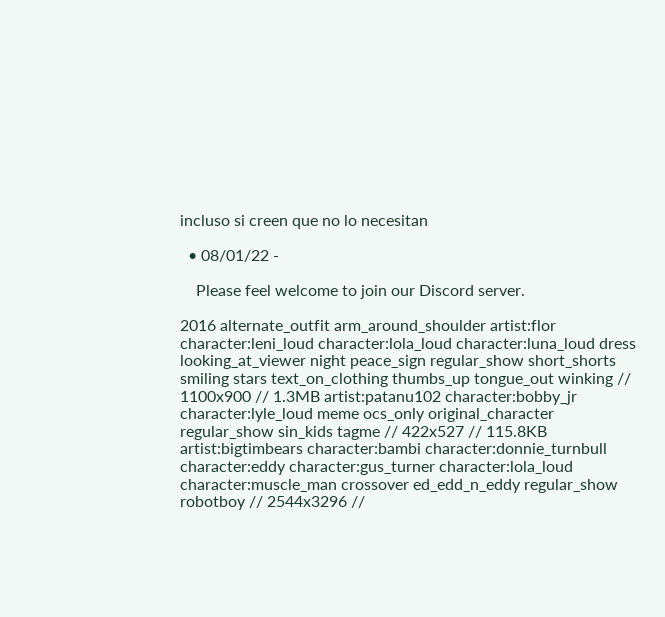incluso si creen que no lo necesitan

  • 08/01/22 -

    Please feel welcome to join our Discord server.

2016 alternate_outfit arm_around_shoulder artist:flor character:leni_loud character:lola_loud character:luna_loud dress looking_at_viewer night peace_sign regular_show short_shorts smiling stars text_on_clothing thumbs_up tongue_out winking // 1100x900 // 1.3MB artist:patanu102 character:bobby_jr character:lyle_loud meme ocs_only original_character regular_show sin_kids tagme // 422x527 // 115.8KB artist:bigtimbears character:bambi character:donnie_turnbull character:eddy character:gus_turner character:lola_loud character:muscle_man crossover ed_edd_n_eddy regular_show robotboy // 2544x3296 //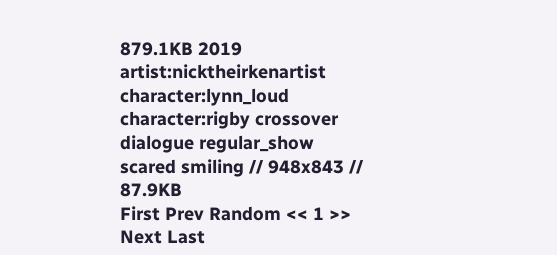879.1KB 2019 artist:nicktheirkenartist character:lynn_loud character:rigby crossover dialogue regular_show scared smiling // 948x843 // 87.9KB
First Prev Random << 1 >> Next Last